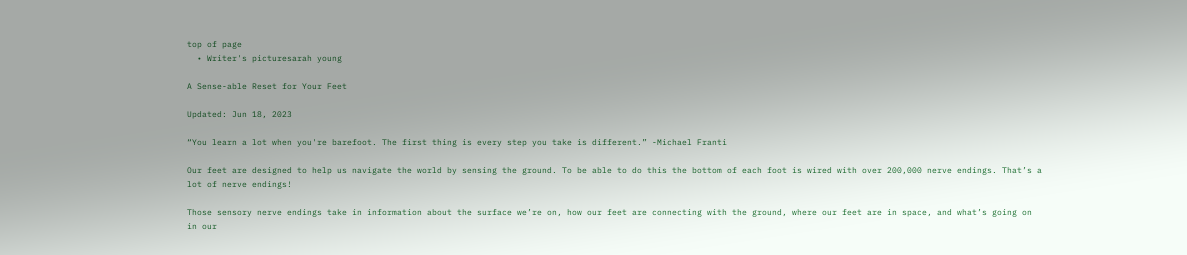top of page
  • Writer's picturesarah young

A Sense-able Reset for Your Feet

Updated: Jun 18, 2023

“You learn a lot when you're barefoot. The first thing is every step you take is different.” -Michael Franti

Our feet are designed to help us navigate the world by sensing the ground. To be able to do this the bottom of each foot is wired with over 200,000 nerve endings. That’s a lot of nerve endings!

Those sensory nerve endings take in information about the surface we’re on, how our feet are connecting with the ground, where our feet are in space, and what’s going on in our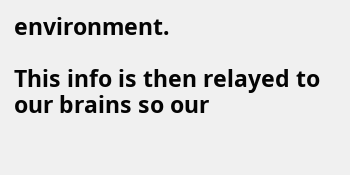environment.

This info is then relayed to our brains so our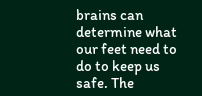brains can determine what our feet need to do to keep us safe. The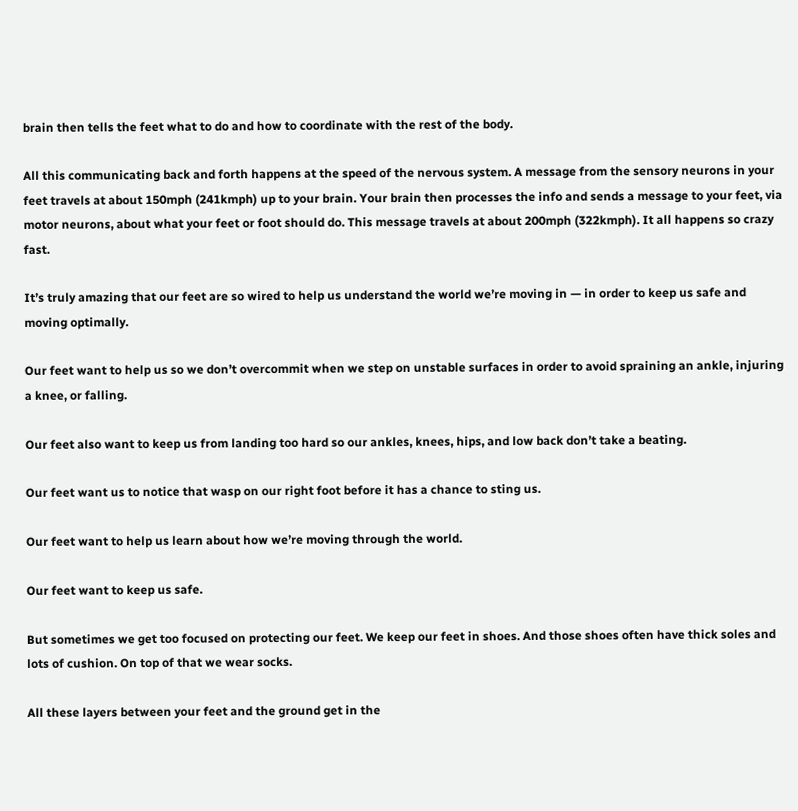brain then tells the feet what to do and how to coordinate with the rest of the body.

All this communicating back and forth happens at the speed of the nervous system. A message from the sensory neurons in your feet travels at about 150mph (241kmph) up to your brain. Your brain then processes the info and sends a message to your feet, via motor neurons, about what your feet or foot should do. This message travels at about 200mph (322kmph). It all happens so crazy fast.

It’s truly amazing that our feet are so wired to help us understand the world we’re moving in — in order to keep us safe and moving optimally.

Our feet want to help us so we don’t overcommit when we step on unstable surfaces in order to avoid spraining an ankle, injuring a knee, or falling.

Our feet also want to keep us from landing too hard so our ankles, knees, hips, and low back don’t take a beating.

Our feet want us to notice that wasp on our right foot before it has a chance to sting us.

Our feet want to help us learn about how we’re moving through the world.

Our feet want to keep us safe.

But sometimes we get too focused on protecting our feet. We keep our feet in shoes. And those shoes often have thick soles and lots of cushion. On top of that we wear socks.

All these layers between your feet and the ground get in the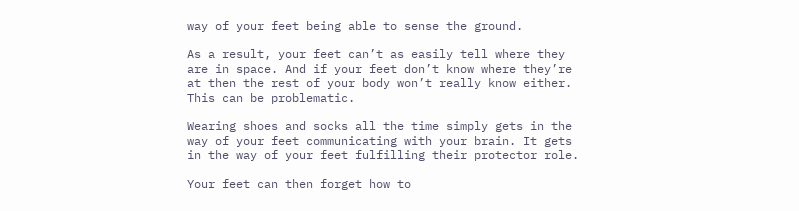way of your feet being able to sense the ground.

As a result, your feet can’t as easily tell where they are in space. And if your feet don’t know where they’re at then the rest of your body won’t really know either. This can be problematic.

Wearing shoes and socks all the time simply gets in the way of your feet communicating with your brain. It gets in the way of your feet fulfilling their protector role.

Your feet can then forget how to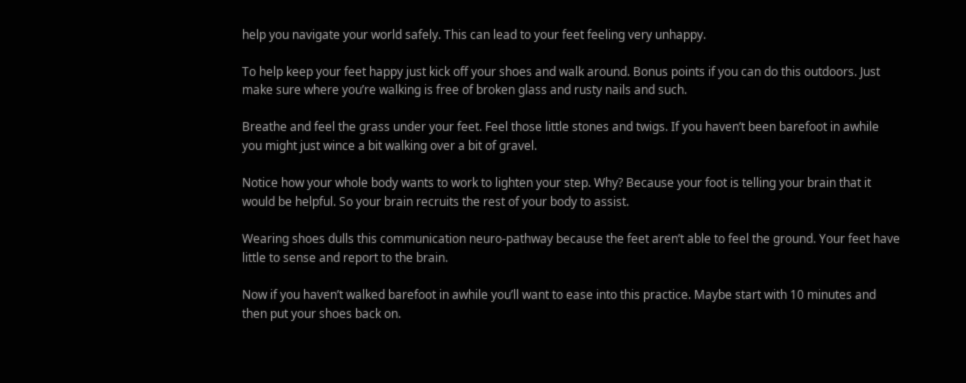help you navigate your world safely. This can lead to your feet feeling very unhappy.

To help keep your feet happy just kick off your shoes and walk around. Bonus points if you can do this outdoors. Just make sure where you’re walking is free of broken glass and rusty nails and such.

Breathe and feel the grass under your feet. Feel those little stones and twigs. If you haven’t been barefoot in awhile you might just wince a bit walking over a bit of gravel.

Notice how your whole body wants to work to lighten your step. Why? Because your foot is telling your brain that it would be helpful. So your brain recruits the rest of your body to assist.

Wearing shoes dulls this communication neuro-pathway because the feet aren’t able to feel the ground. Your feet have little to sense and report to the brain.

Now if you haven’t walked barefoot in awhile you’ll want to ease into this practice. Maybe start with 10 minutes and then put your shoes back on.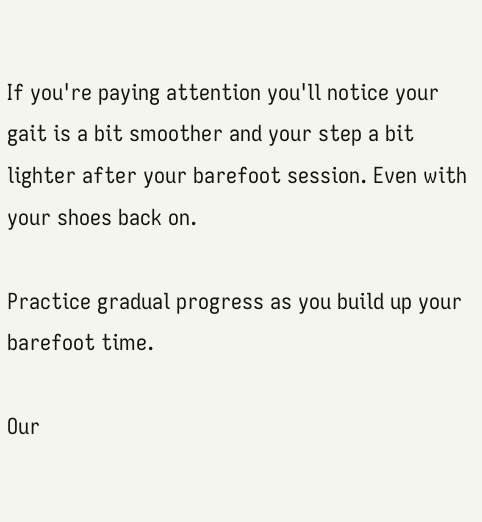If you're paying attention you'll notice your gait is a bit smoother and your step a bit lighter after your barefoot session. Even with your shoes back on.

Practice gradual progress as you build up your barefoot time.

Our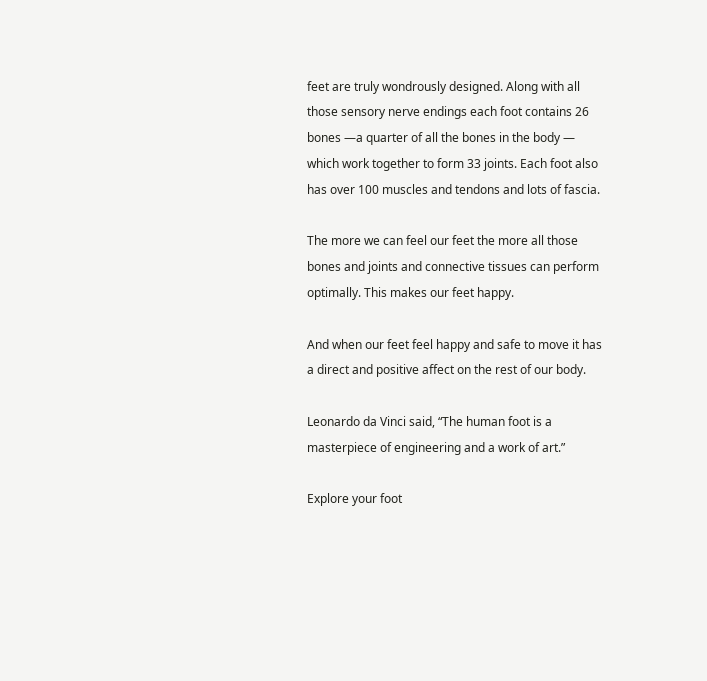feet are truly wondrously designed. Along with all those sensory nerve endings each foot contains 26 bones —a quarter of all the bones in the body — which work together to form 33 joints. Each foot also has over 100 muscles and tendons and lots of fascia.

The more we can feel our feet the more all those bones and joints and connective tissues can perform optimally. This makes our feet happy.

And when our feet feel happy and safe to move it has a direct and positive affect on the rest of our body.

Leonardo da Vinci said, “The human foot is a masterpiece of engineering and a work of art.”

Explore your foot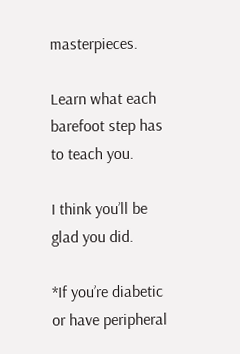masterpieces.

Learn what each barefoot step has to teach you.

I think you’ll be glad you did.

*If you’re diabetic or have peripheral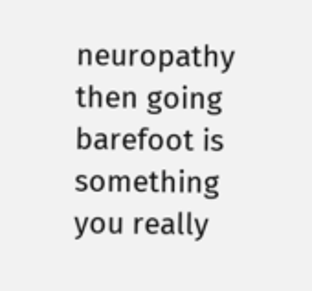neuropathy then going barefoot is something you really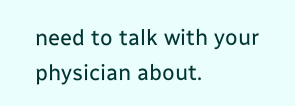need to talk with your physician about.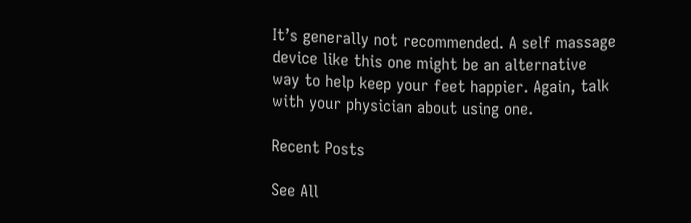It’s generally not recommended. A self massage device like this one might be an alternative way to help keep your feet happier. Again, talk with your physician about using one.

Recent Posts

See All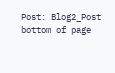Post: Blog2_Post
bottom of page